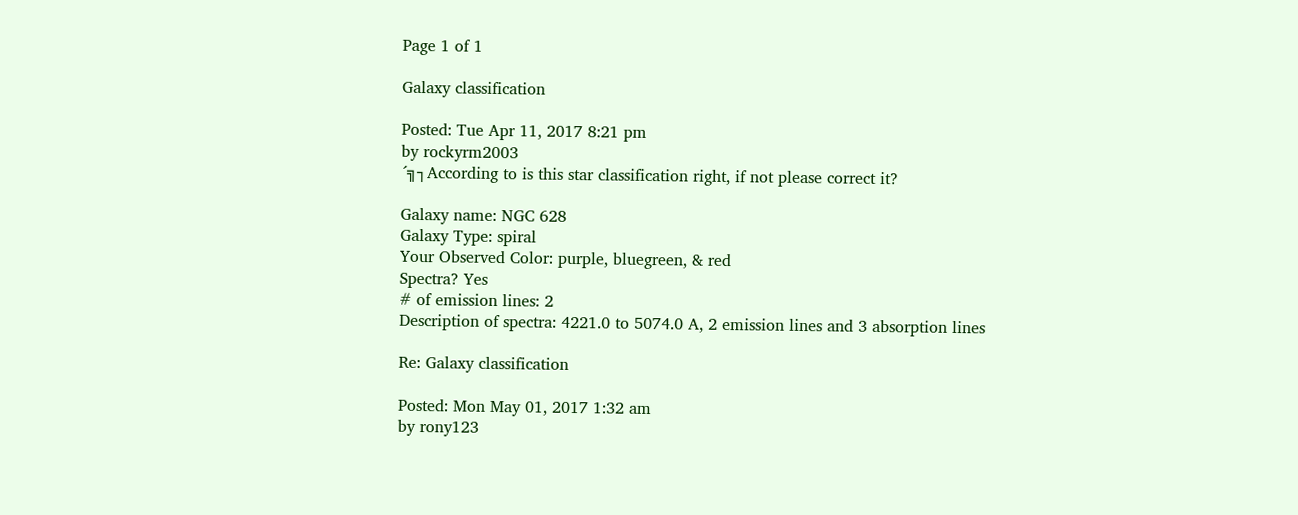Page 1 of 1

Galaxy classification

Posted: Tue Apr 11, 2017 8:21 pm
by rockyrm2003
´╗┐According to is this star classification right, if not please correct it?

Galaxy name: NGC 628
Galaxy Type: spiral
Your Observed Color: purple, bluegreen, & red
Spectra? Yes
# of emission lines: 2
Description of spectra: 4221.0 to 5074.0 A, 2 emission lines and 3 absorption lines

Re: Galaxy classification

Posted: Mon May 01, 2017 1:32 am
by rony123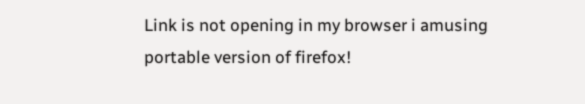Link is not opening in my browser i amusing portable version of firefox!